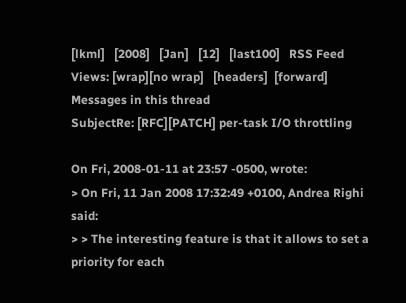[lkml]   [2008]   [Jan]   [12]   [last100]   RSS Feed
Views: [wrap][no wrap]   [headers]  [forward]
Messages in this thread
SubjectRe: [RFC][PATCH] per-task I/O throttling

On Fri, 2008-01-11 at 23:57 -0500, wrote:
> On Fri, 11 Jan 2008 17:32:49 +0100, Andrea Righi said:
> > The interesting feature is that it allows to set a priority for each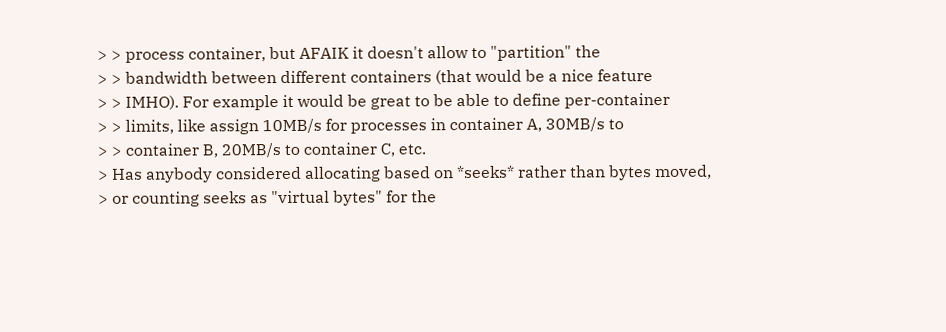> > process container, but AFAIK it doesn't allow to "partition" the
> > bandwidth between different containers (that would be a nice feature
> > IMHO). For example it would be great to be able to define per-container
> > limits, like assign 10MB/s for processes in container A, 30MB/s to
> > container B, 20MB/s to container C, etc.
> Has anybody considered allocating based on *seeks* rather than bytes moved,
> or counting seeks as "virtual bytes" for the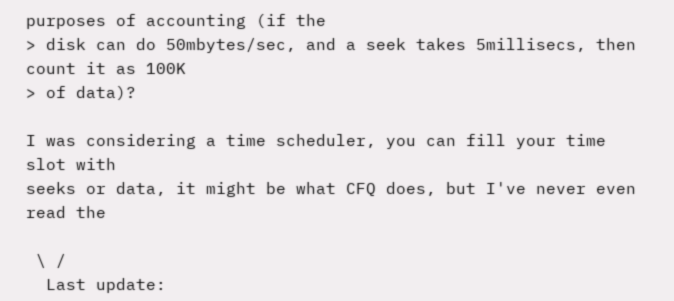purposes of accounting (if the
> disk can do 50mbytes/sec, and a seek takes 5millisecs, then count it as 100K
> of data)?

I was considering a time scheduler, you can fill your time slot with
seeks or data, it might be what CFQ does, but I've never even read the

 \ /
  Last update: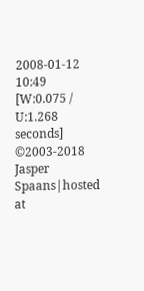2008-01-12 10:49    [W:0.075 / U:1.268 seconds]
©2003-2018 Jasper Spaans|hosted at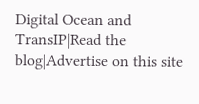Digital Ocean and TransIP|Read the blog|Advertise on this site